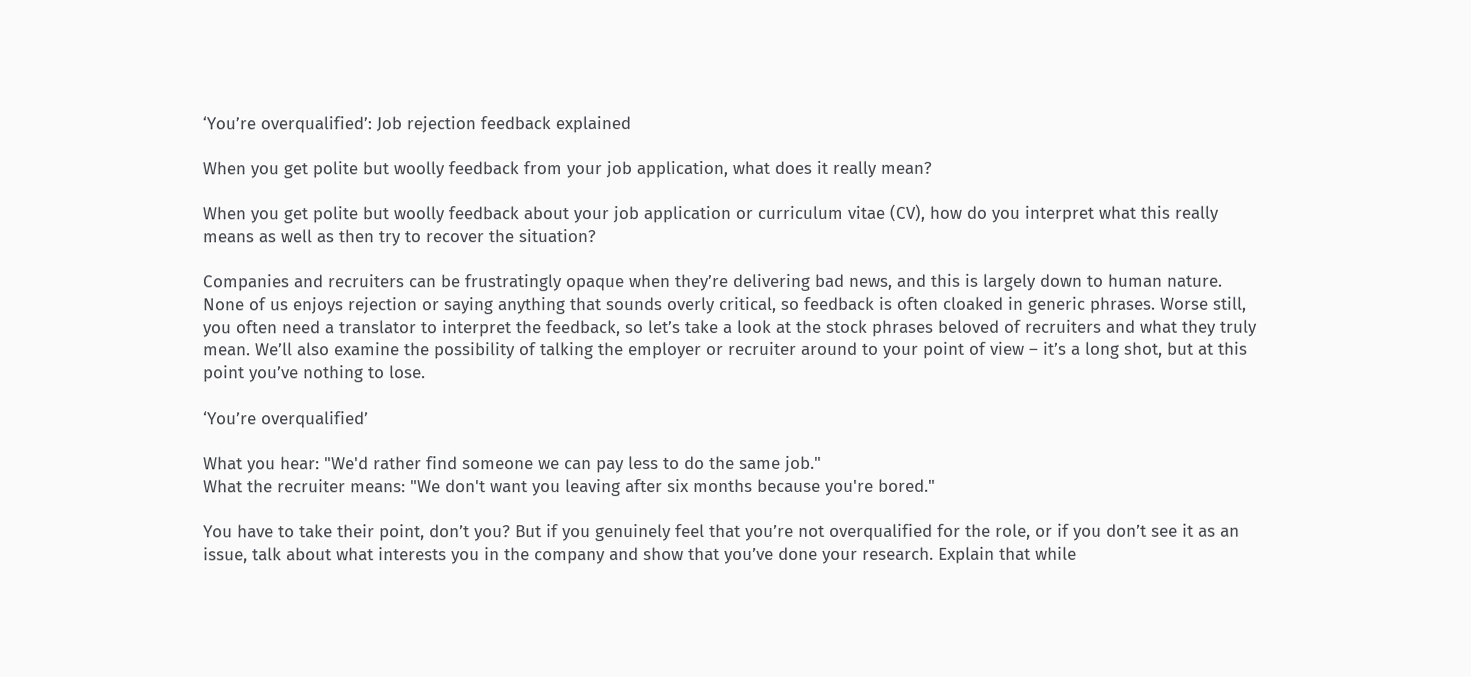‘You’re overqualified’: Job rejection feedback explained

When you get polite but woolly feedback from your job application, what does it really mean?

When you get polite but woolly feedback about your job application or curriculum vitae (CV), how do you interpret what this really means as well as then try to recover the situation?

Companies and recruiters can be frustratingly opaque when they’re delivering bad news, and this is largely down to human nature. None of us enjoys rejection or saying anything that sounds overly critical, so feedback is often cloaked in generic phrases. Worse still, you often need a translator to interpret the feedback, so let’s take a look at the stock phrases beloved of recruiters and what they truly mean. We’ll also examine the possibility of talking the employer or recruiter around to your point of view – it’s a long shot, but at this point you’ve nothing to lose.

‘You’re overqualified’

What you hear: "We'd rather find someone we can pay less to do the same job."
What the recruiter means: "We don't want you leaving after six months because you're bored."

You have to take their point, don’t you? But if you genuinely feel that you’re not overqualified for the role, or if you don’t see it as an issue, talk about what interests you in the company and show that you’ve done your research. Explain that while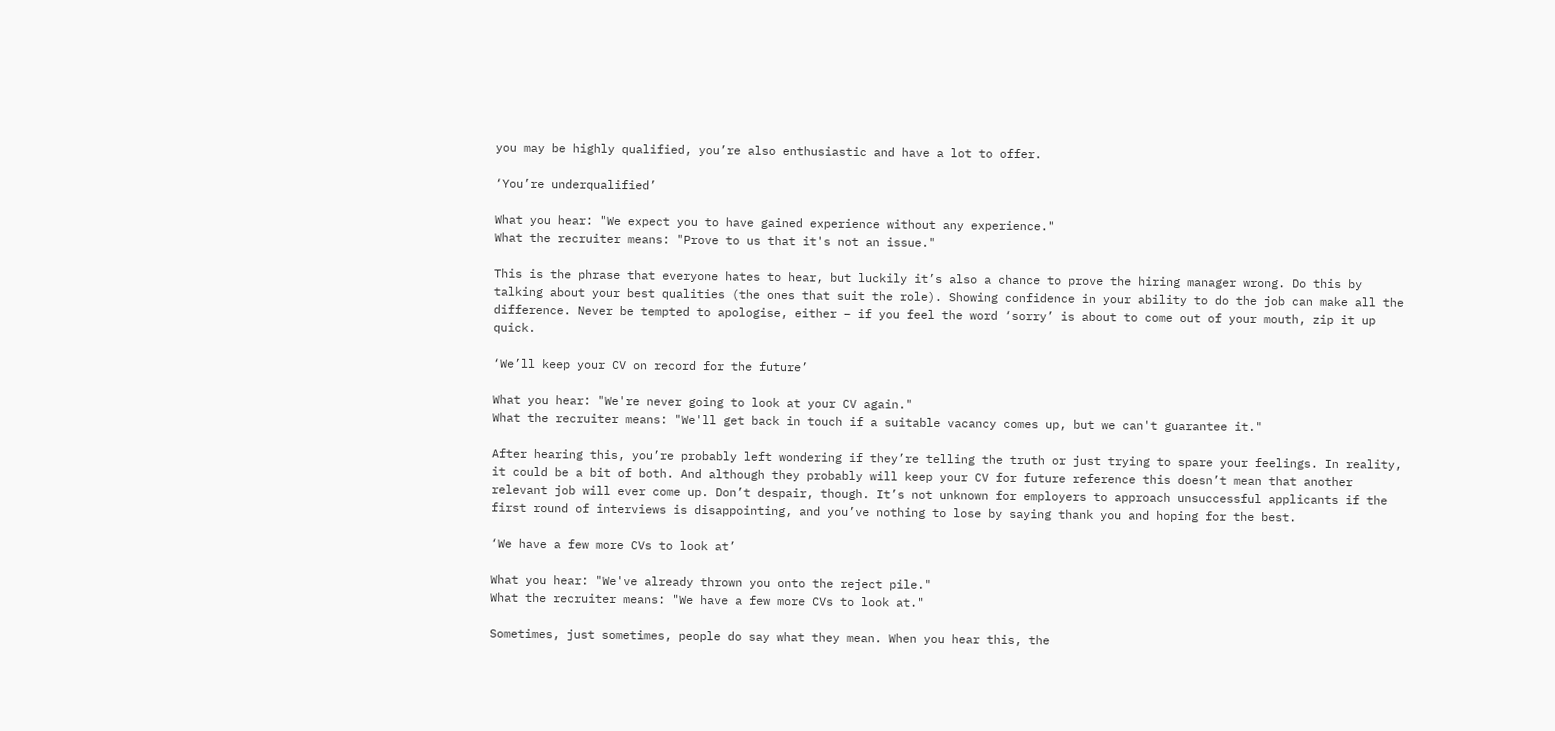you may be highly qualified, you’re also enthusiastic and have a lot to offer.

‘You’re underqualified’

What you hear: "We expect you to have gained experience without any experience."
What the recruiter means: "Prove to us that it's not an issue."

This is the phrase that everyone hates to hear, but luckily it’s also a chance to prove the hiring manager wrong. Do this by talking about your best qualities (the ones that suit the role). Showing confidence in your ability to do the job can make all the difference. Never be tempted to apologise, either – if you feel the word ‘sorry’ is about to come out of your mouth, zip it up quick.

‘We’ll keep your CV on record for the future’

What you hear: "We're never going to look at your CV again."
What the recruiter means: "We'll get back in touch if a suitable vacancy comes up, but we can't guarantee it."

After hearing this, you’re probably left wondering if they’re telling the truth or just trying to spare your feelings. In reality, it could be a bit of both. And although they probably will keep your CV for future reference this doesn’t mean that another relevant job will ever come up. Don’t despair, though. It’s not unknown for employers to approach unsuccessful applicants if the first round of interviews is disappointing, and you’ve nothing to lose by saying thank you and hoping for the best.

‘We have a few more CVs to look at’

What you hear: "We've already thrown you onto the reject pile."
What the recruiter means: "We have a few more CVs to look at."

Sometimes, just sometimes, people do say what they mean. When you hear this, the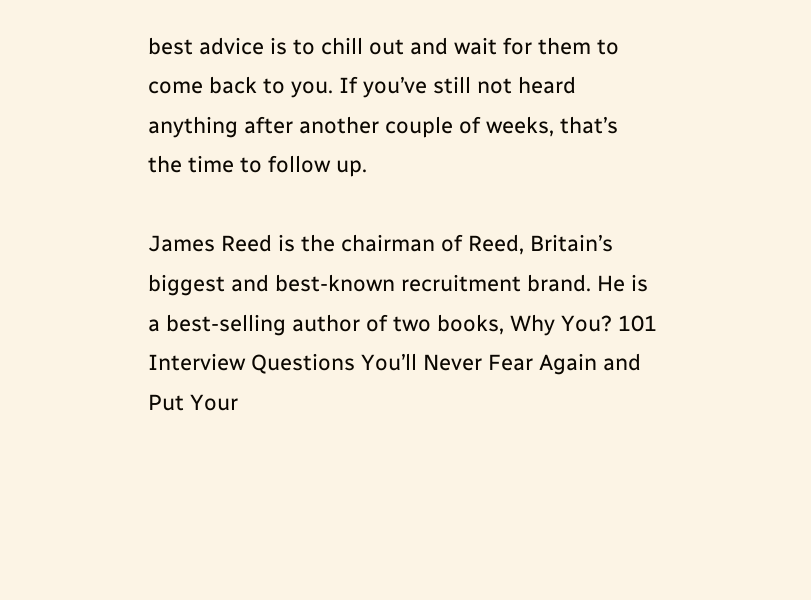best advice is to chill out and wait for them to come back to you. If you’ve still not heard anything after another couple of weeks, that’s the time to follow up.

James Reed is the chairman of Reed, Britain’s biggest and best-known recruitment brand. He is a best-selling author of two books, Why You? 101 Interview Questions You’ll Never Fear Again and Put Your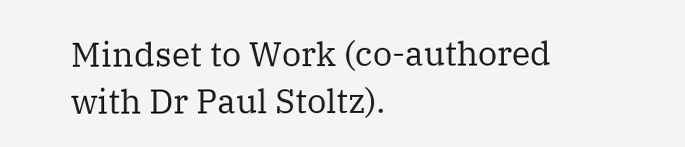Mindset to Work (co-authored with Dr Paul Stoltz).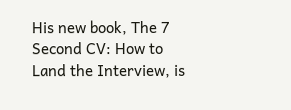His new book, The 7 Second CV: How to Land the Interview, is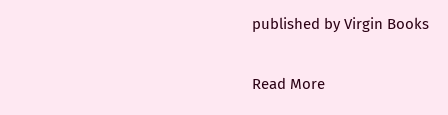published by Virgin Books

Read More